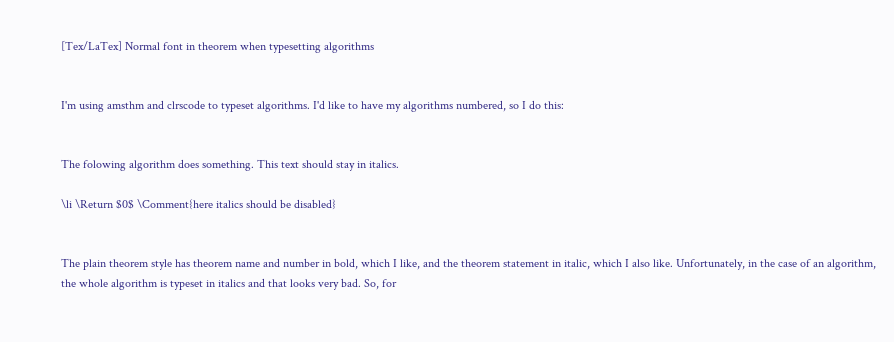[Tex/LaTex] Normal font in theorem when typesetting algorithms


I'm using amsthm and clrscode to typeset algorithms. I'd like to have my algorithms numbered, so I do this:


The folowing algorithm does something. This text should stay in italics.

\li \Return $0$ \Comment{here italics should be disabled}


The plain theorem style has theorem name and number in bold, which I like, and the theorem statement in italic, which I also like. Unfortunately, in the case of an algorithm, the whole algorithm is typeset in italics and that looks very bad. So, for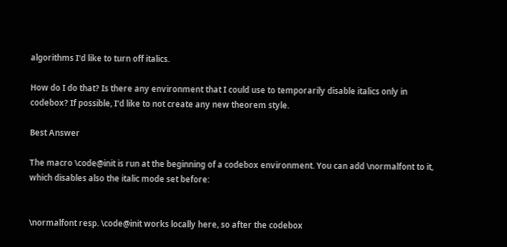algorithms I'd like to turn off italics.

How do I do that? Is there any environment that I could use to temporarily disable italics only in codebox? If possible, I'd like to not create any new theorem style.

Best Answer

The macro \code@init is run at the beginning of a codebox environment. You can add \normalfont to it, which disables also the italic mode set before:


\normalfont resp. \code@init works locally here, so after the codebox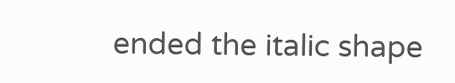ended the italic shape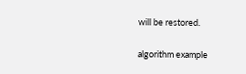will be restored.

algorithm example